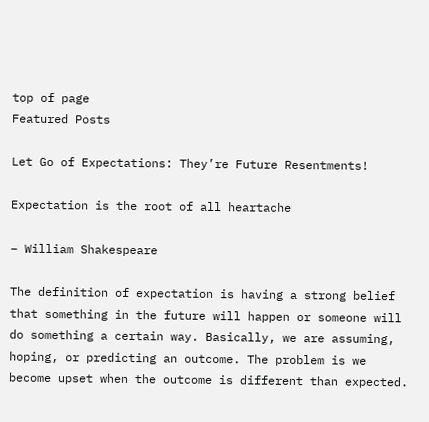top of page
Featured Posts

Let Go of Expectations: They’re Future Resentments!

Expectation is the root of all heartache

– William Shakespeare

The definition of expectation is having a strong belief that something in the future will happen or someone will do something a certain way. Basically, we are assuming, hoping, or predicting an outcome. The problem is we become upset when the outcome is different than expected.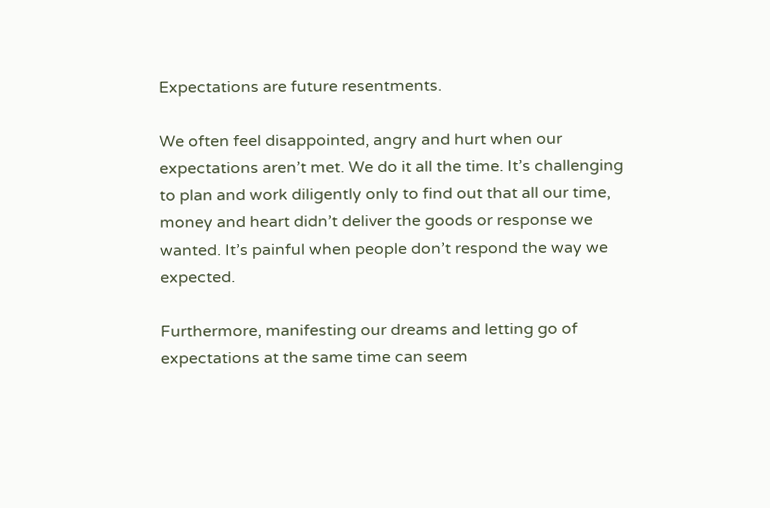Expectations are future resentments.

We often feel disappointed, angry and hurt when our expectations aren’t met. We do it all the time. It’s challenging to plan and work diligently only to find out that all our time, money and heart didn’t deliver the goods or response we wanted. It’s painful when people don’t respond the way we expected.

Furthermore, manifesting our dreams and letting go of expectations at the same time can seem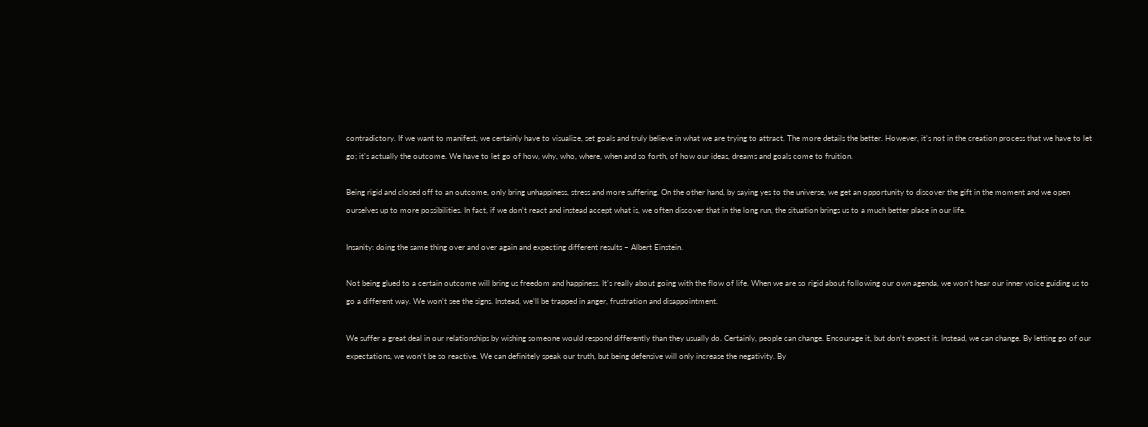contradictory. If we want to manifest, we certainly have to visualize, set goals and truly believe in what we are trying to attract. The more details the better. However, it’s not in the creation process that we have to let go; it’s actually the outcome. We have to let go of how, why, who, where, when and so forth, of how our ideas, dreams and goals come to fruition.

Being rigid and closed off to an outcome, only bring unhappiness, stress and more suffering. On the other hand, by saying yes to the universe, we get an opportunity to discover the gift in the moment and we open ourselves up to more possibilities. In fact, if we don’t react and instead accept what is, we often discover that in the long run, the situation brings us to a much better place in our life.

Insanity: doing the same thing over and over again and expecting different results – Albert Einstein.

Not being glued to a certain outcome will bring us freedom and happiness. It’s really about going with the flow of life. When we are so rigid about following our own agenda, we won’t hear our inner voice guiding us to go a different way. We won’t see the signs. Instead, we’ll be trapped in anger, frustration and disappointment.

We suffer a great deal in our relationships by wishing someone would respond differently than they usually do. Certainly, people can change. Encourage it, but don’t expect it. Instead, we can change. By letting go of our expectations, we won’t be so reactive. We can definitely speak our truth, but being defensive will only increase the negativity. By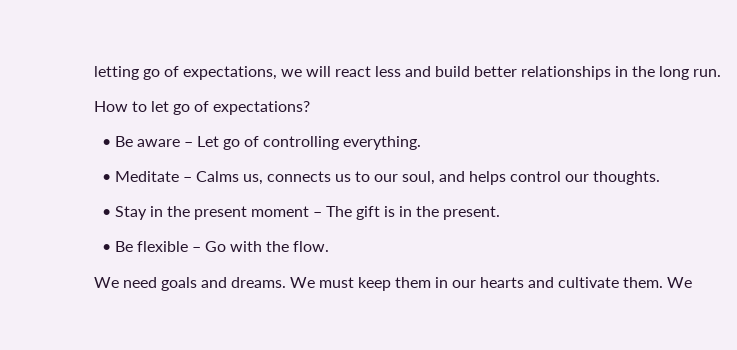letting go of expectations, we will react less and build better relationships in the long run.

How to let go of expectations?

  • Be aware – Let go of controlling everything.

  • Meditate – Calms us, connects us to our soul, and helps control our thoughts.

  • Stay in the present moment – The gift is in the present.

  • Be flexible – Go with the flow.

We need goals and dreams. We must keep them in our hearts and cultivate them. We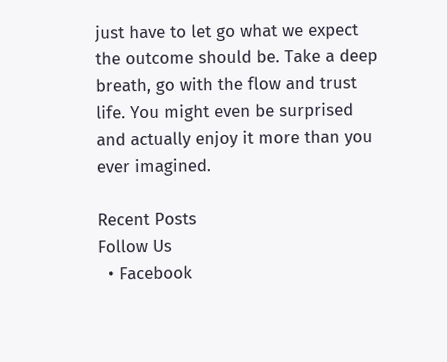just have to let go what we expect the outcome should be. Take a deep breath, go with the flow and trust life. You might even be surprised and actually enjoy it more than you ever imagined.

Recent Posts
Follow Us
  • Facebook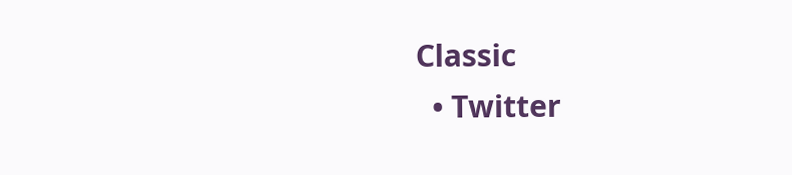Classic
  • Twitter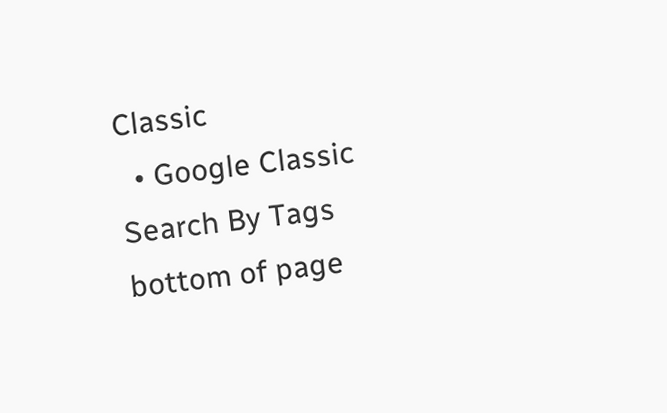Classic
  • Google Classic
Search By Tags
bottom of page